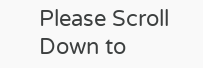Please Scroll Down to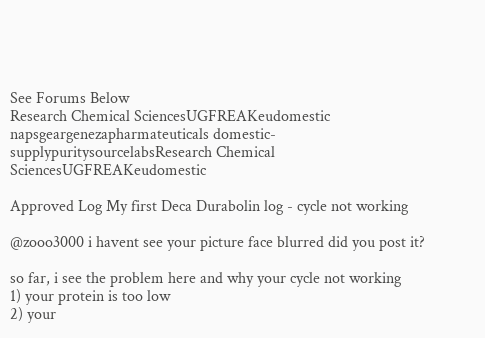See Forums Below
Research Chemical SciencesUGFREAKeudomestic
napsgeargenezapharmateuticals domestic-supplypuritysourcelabsResearch Chemical SciencesUGFREAKeudomestic

Approved Log My first Deca Durabolin log - cycle not working

@zooo3000 i havent see your picture face blurred did you post it?

so far, i see the problem here and why your cycle not working
1) your protein is too low
2) your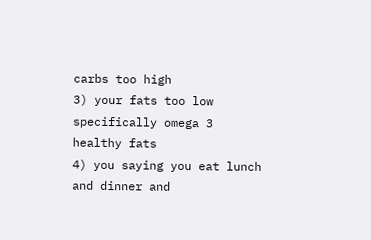carbs too high
3) your fats too low specifically omega 3 healthy fats
4) you saying you eat lunch and dinner and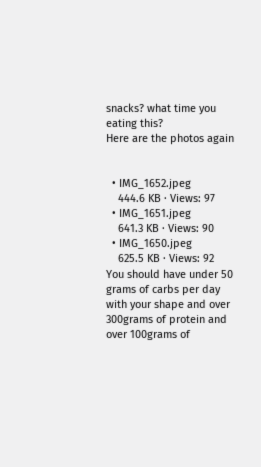snacks? what time you eating this?
Here are the photos again


  • IMG_1652.jpeg
    444.6 KB · Views: 97
  • IMG_1651.jpeg
    641.3 KB · Views: 90
  • IMG_1650.jpeg
    625.5 KB · Views: 92
You should have under 50 grams of carbs per day with your shape and over 300grams of protein and over 100grams of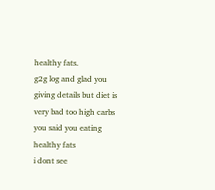healthy fats.
g2g log and glad you giving details but diet is very bad too high carbs
you said you eating healthy fats
i dont see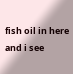fish oil in here and i see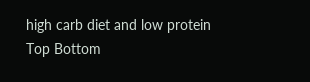high carb diet and low protein
Top Bottom